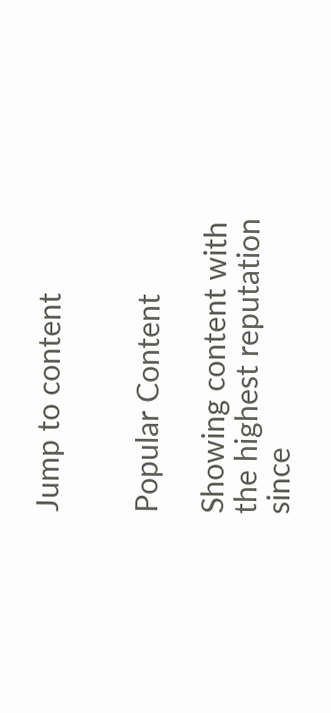Jump to content


Popular Content

Showing content with the highest reputation since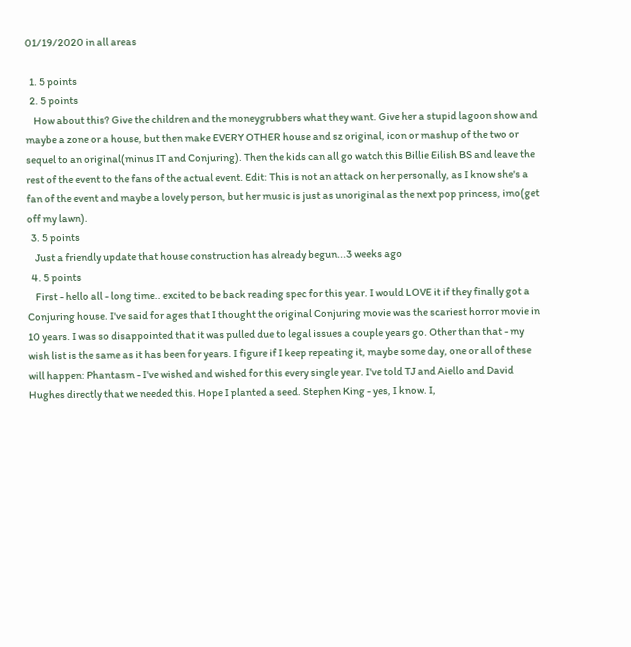01/19/2020 in all areas

  1. 5 points
  2. 5 points
    How about this? Give the children and the moneygrubbers what they want. Give her a stupid lagoon show and maybe a zone or a house, but then make EVERY OTHER house and sz original, icon or mashup of the two or sequel to an original(minus IT and Conjuring). Then the kids can all go watch this Billie Eilish BS and leave the rest of the event to the fans of the actual event. Edit: This is not an attack on her personally, as I know she's a fan of the event and maybe a lovely person, but her music is just as unoriginal as the next pop princess, imo(get off my lawn).
  3. 5 points
    Just a friendly update that house construction has already begun...3 weeks ago
  4. 5 points
    First - hello all - long time.. excited to be back reading spec for this year. I would LOVE it if they finally got a Conjuring house. I've said for ages that I thought the original Conjuring movie was the scariest horror movie in 10 years. I was so disappointed that it was pulled due to legal issues a couple years go. Other than that - my wish list is the same as it has been for years. I figure if I keep repeating it, maybe some day, one or all of these will happen: Phantasm - I've wished and wished for this every single year. I've told TJ and Aiello and David Hughes directly that we needed this. Hope I planted a seed. Stephen King - yes, I know. I,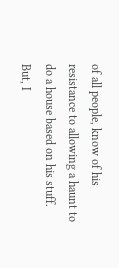of all people, know of his resistance to allowing a haunt to do a house based on his stuff. But, I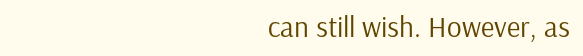can still wish. However, as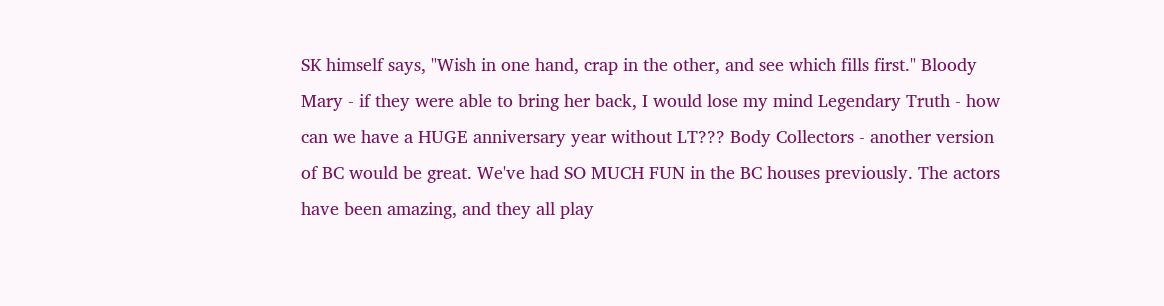SK himself says, "Wish in one hand, crap in the other, and see which fills first." Bloody Mary - if they were able to bring her back, I would lose my mind Legendary Truth - how can we have a HUGE anniversary year without LT??? Body Collectors - another version of BC would be great. We've had SO MUCH FUN in the BC houses previously. The actors have been amazing, and they all play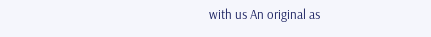with us An original as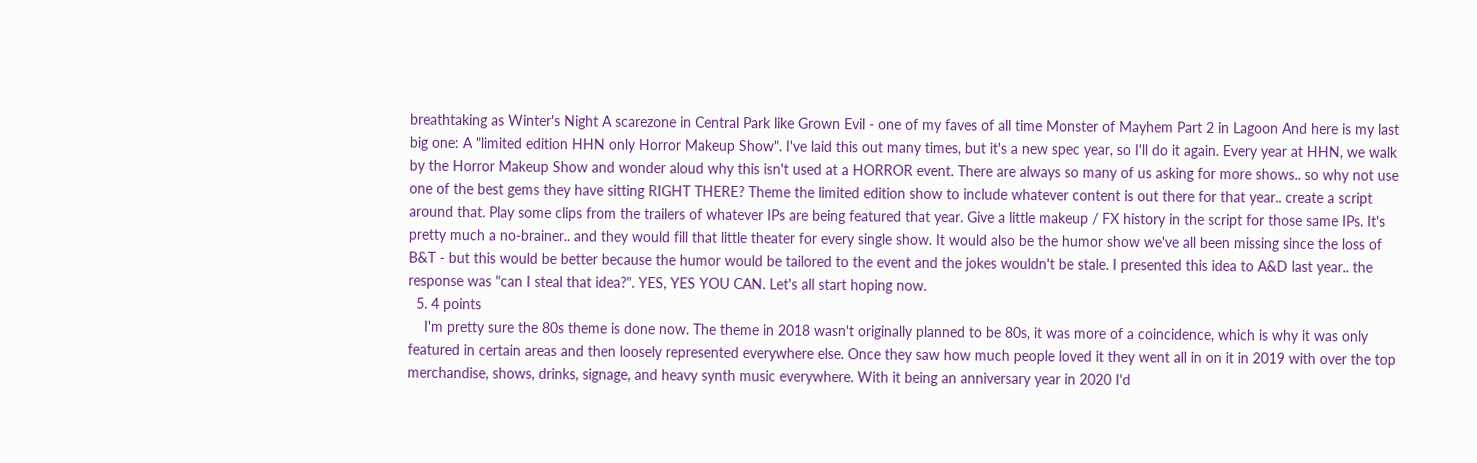breathtaking as Winter's Night A scarezone in Central Park like Grown Evil - one of my faves of all time Monster of Mayhem Part 2 in Lagoon And here is my last big one: A "limited edition HHN only Horror Makeup Show". I've laid this out many times, but it's a new spec year, so I'll do it again. Every year at HHN, we walk by the Horror Makeup Show and wonder aloud why this isn't used at a HORROR event. There are always so many of us asking for more shows.. so why not use one of the best gems they have sitting RIGHT THERE? Theme the limited edition show to include whatever content is out there for that year.. create a script around that. Play some clips from the trailers of whatever IPs are being featured that year. Give a little makeup / FX history in the script for those same IPs. It's pretty much a no-brainer.. and they would fill that little theater for every single show. It would also be the humor show we've all been missing since the loss of B&T - but this would be better because the humor would be tailored to the event and the jokes wouldn't be stale. I presented this idea to A&D last year.. the response was "can I steal that idea?". YES, YES YOU CAN. Let's all start hoping now.
  5. 4 points
    I'm pretty sure the 80s theme is done now. The theme in 2018 wasn't originally planned to be 80s, it was more of a coincidence, which is why it was only featured in certain areas and then loosely represented everywhere else. Once they saw how much people loved it they went all in on it in 2019 with over the top merchandise, shows, drinks, signage, and heavy synth music everywhere. With it being an anniversary year in 2020 I'd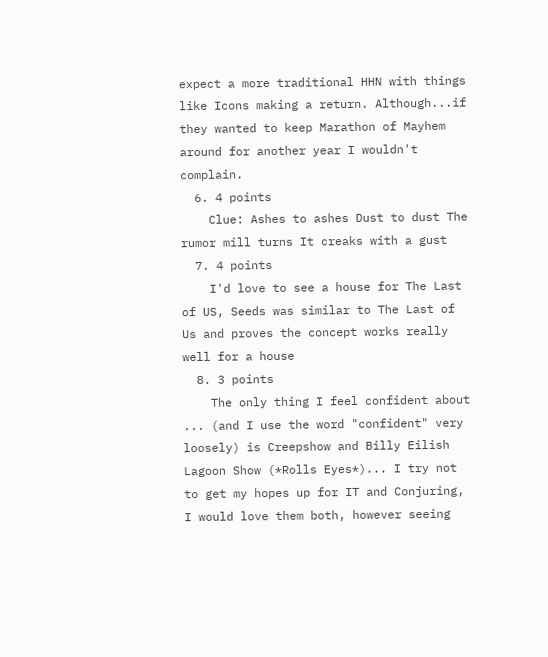expect a more traditional HHN with things like Icons making a return. Although...if they wanted to keep Marathon of Mayhem around for another year I wouldn't complain.
  6. 4 points
    Clue: Ashes to ashes Dust to dust The rumor mill turns It creaks with a gust
  7. 4 points
    I'd love to see a house for The Last of US, Seeds was similar to The Last of Us and proves the concept works really well for a house
  8. 3 points
    The only thing I feel confident about ... (and I use the word "confident" very loosely) is Creepshow and Billy Eilish Lagoon Show (*Rolls Eyes*)... I try not to get my hopes up for IT and Conjuring, I would love them both, however seeing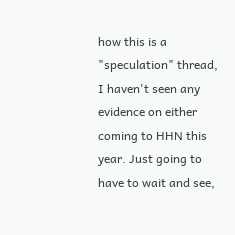how this is a "speculation" thread, I haven't seen any evidence on either coming to HHN this year. Just going to have to wait and see,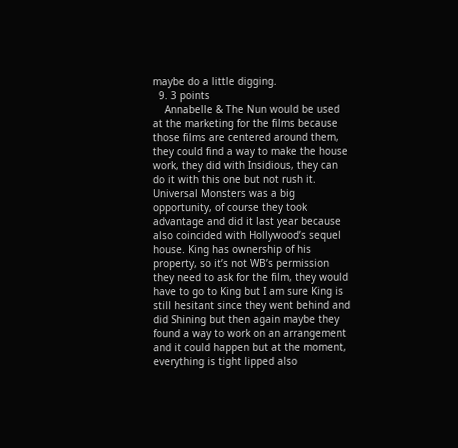maybe do a little digging.
  9. 3 points
    Annabelle & The Nun would be used at the marketing for the films because those films are centered around them, they could find a way to make the house work, they did with Insidious, they can do it with this one but not rush it. Universal Monsters was a big opportunity, of course they took advantage and did it last year because also coincided with Hollywood’s sequel house. King has ownership of his property, so it’s not WB’s permission they need to ask for the film, they would have to go to King but I am sure King is still hesitant since they went behind and did Shining but then again maybe they found a way to work on an arrangement and it could happen but at the moment, everything is tight lipped also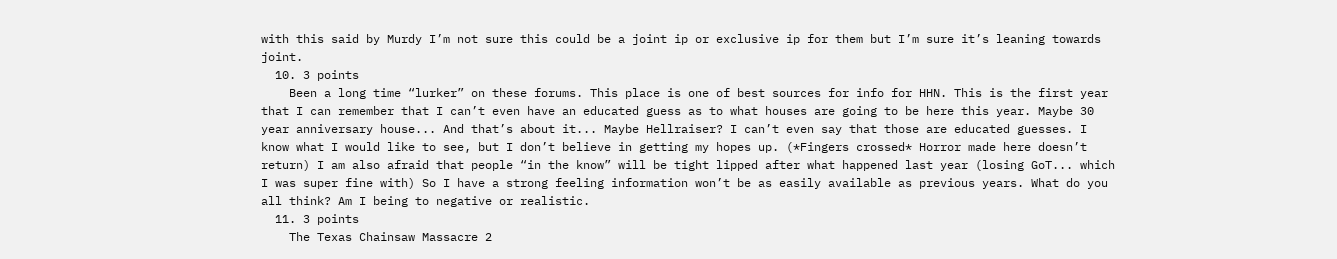with this said by Murdy I’m not sure this could be a joint ip or exclusive ip for them but I’m sure it’s leaning towards joint.
  10. 3 points
    Been a long time “lurker” on these forums. This place is one of best sources for info for HHN. This is the first year that I can remember that I can’t even have an educated guess as to what houses are going to be here this year. Maybe 30 year anniversary house... And that’s about it... Maybe Hellraiser? I can’t even say that those are educated guesses. I know what I would like to see, but I don’t believe in getting my hopes up. (*Fingers crossed* Horror made here doesn’t return) I am also afraid that people “in the know” will be tight lipped after what happened last year (losing GoT... which I was super fine with) So I have a strong feeling information won’t be as easily available as previous years. What do you all think? Am I being to negative or realistic.
  11. 3 points
    The Texas Chainsaw Massacre 2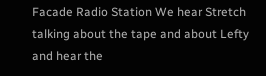Facade Radio Station We hear Stretch talking about the tape and about Lefty and hear the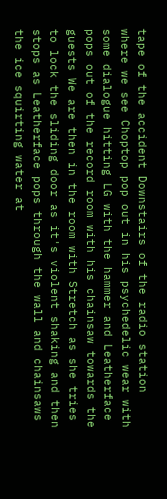tape of the accident Downstairs of the radio station where we see Choptop pop out in his psychedelic wear with some dialogue hitting LG with the hammer and Leatherface pops out of the record room with his chainsaw towards the guests We are then in the room with Stretch as she tries to lock the sliding door as it's violent shaking and then stops as Leatherface pops through the wall and chainsaws the ice squirting water at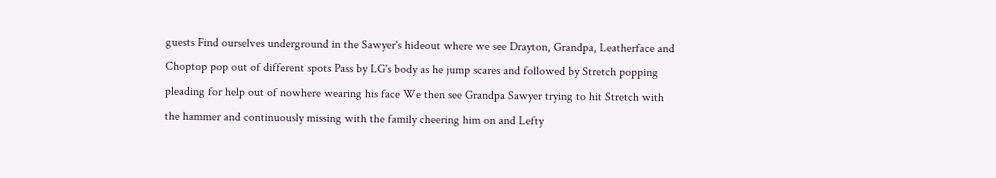guests Find ourselves underground in the Sawyer's hideout where we see Drayton, Grandpa, Leatherface and Choptop pop out of different spots Pass by LG's body as he jump scares and followed by Stretch popping pleading for help out of nowhere wearing his face We then see Grandpa Sawyer trying to hit Stretch with the hammer and continuously missing with the family cheering him on and Lefty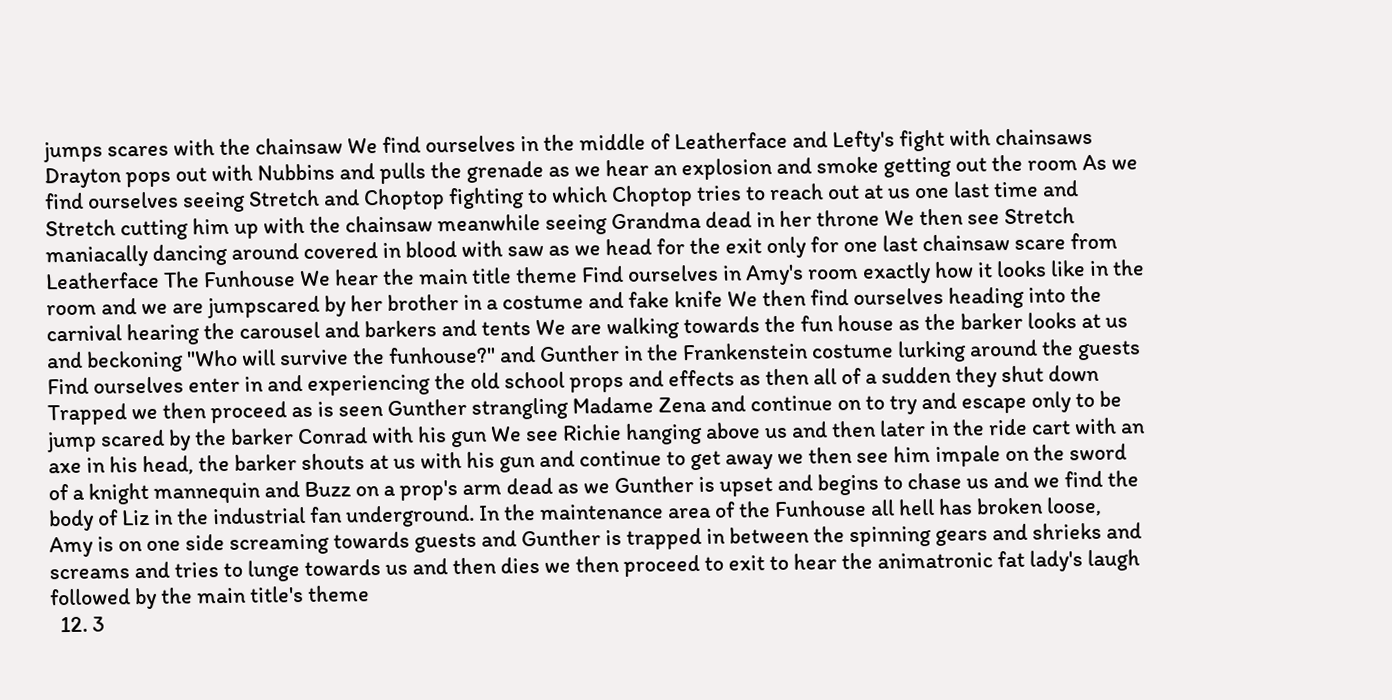jumps scares with the chainsaw We find ourselves in the middle of Leatherface and Lefty's fight with chainsaws Drayton pops out with Nubbins and pulls the grenade as we hear an explosion and smoke getting out the room As we find ourselves seeing Stretch and Choptop fighting to which Choptop tries to reach out at us one last time and Stretch cutting him up with the chainsaw meanwhile seeing Grandma dead in her throne We then see Stretch maniacally dancing around covered in blood with saw as we head for the exit only for one last chainsaw scare from Leatherface The Funhouse We hear the main title theme Find ourselves in Amy's room exactly how it looks like in the room and we are jumpscared by her brother in a costume and fake knife We then find ourselves heading into the carnival hearing the carousel and barkers and tents We are walking towards the fun house as the barker looks at us and beckoning "Who will survive the funhouse?" and Gunther in the Frankenstein costume lurking around the guests Find ourselves enter in and experiencing the old school props and effects as then all of a sudden they shut down Trapped we then proceed as is seen Gunther strangling Madame Zena and continue on to try and escape only to be jump scared by the barker Conrad with his gun We see Richie hanging above us and then later in the ride cart with an axe in his head, the barker shouts at us with his gun and continue to get away we then see him impale on the sword of a knight mannequin and Buzz on a prop's arm dead as we Gunther is upset and begins to chase us and we find the body of Liz in the industrial fan underground. In the maintenance area of the Funhouse all hell has broken loose, Amy is on one side screaming towards guests and Gunther is trapped in between the spinning gears and shrieks and screams and tries to lunge towards us and then dies we then proceed to exit to hear the animatronic fat lady's laugh followed by the main title's theme
  12. 3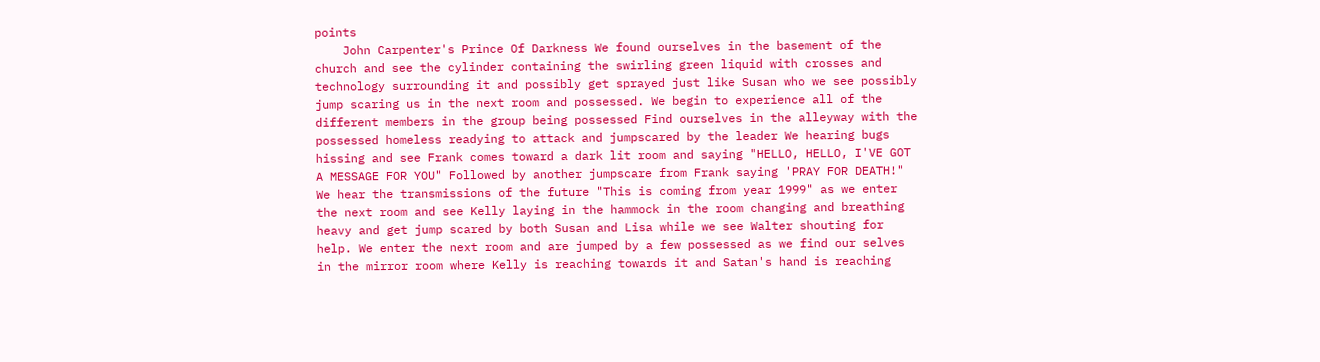points
    John Carpenter's Prince Of Darkness We found ourselves in the basement of the church and see the cylinder containing the swirling green liquid with crosses and technology surrounding it and possibly get sprayed just like Susan who we see possibly jump scaring us in the next room and possessed. We begin to experience all of the different members in the group being possessed Find ourselves in the alleyway with the possessed homeless readying to attack and jumpscared by the leader We hearing bugs hissing and see Frank comes toward a dark lit room and saying "HELLO, HELLO, I'VE GOT A MESSAGE FOR YOU" Followed by another jumpscare from Frank saying 'PRAY FOR DEATH!" We hear the transmissions of the future "This is coming from year 1999" as we enter the next room and see Kelly laying in the hammock in the room changing and breathing heavy and get jump scared by both Susan and Lisa while we see Walter shouting for help. We enter the next room and are jumped by a few possessed as we find our selves in the mirror room where Kelly is reaching towards it and Satan's hand is reaching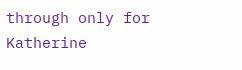through only for Katherine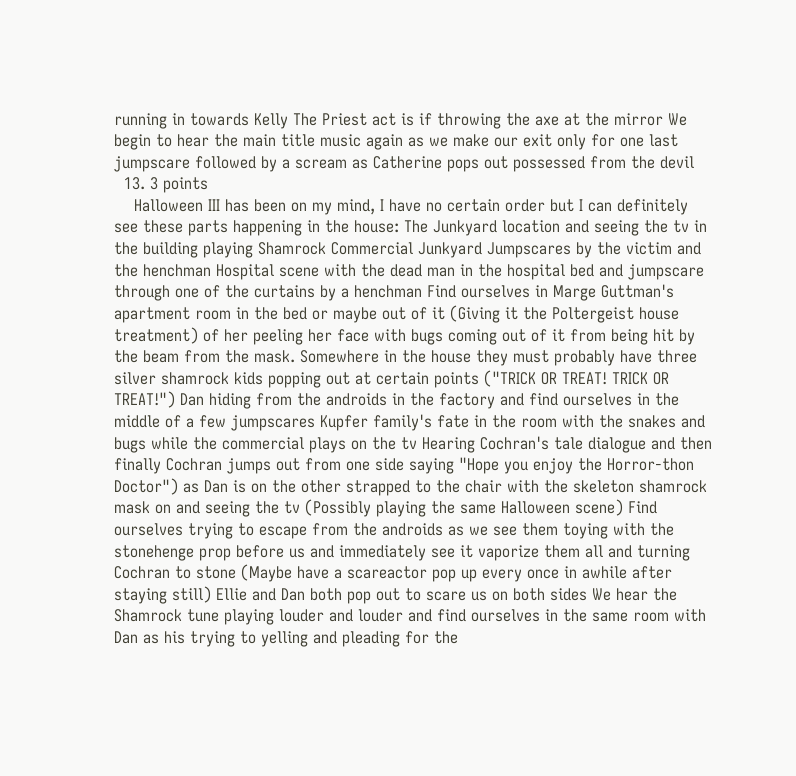running in towards Kelly The Priest act is if throwing the axe at the mirror We begin to hear the main title music again as we make our exit only for one last jumpscare followed by a scream as Catherine pops out possessed from the devil
  13. 3 points
    Halloween III has been on my mind, I have no certain order but I can definitely see these parts happening in the house: The Junkyard location and seeing the tv in the building playing Shamrock Commercial Junkyard Jumpscares by the victim and the henchman Hospital scene with the dead man in the hospital bed and jumpscare through one of the curtains by a henchman Find ourselves in Marge Guttman's apartment room in the bed or maybe out of it (Giving it the Poltergeist house treatment) of her peeling her face with bugs coming out of it from being hit by the beam from the mask. Somewhere in the house they must probably have three silver shamrock kids popping out at certain points ("TRICK OR TREAT! TRICK OR TREAT!") Dan hiding from the androids in the factory and find ourselves in the middle of a few jumpscares Kupfer family's fate in the room with the snakes and bugs while the commercial plays on the tv Hearing Cochran's tale dialogue and then finally Cochran jumps out from one side saying "Hope you enjoy the Horror-thon Doctor") as Dan is on the other strapped to the chair with the skeleton shamrock mask on and seeing the tv (Possibly playing the same Halloween scene) Find ourselves trying to escape from the androids as we see them toying with the stonehenge prop before us and immediately see it vaporize them all and turning Cochran to stone (Maybe have a scareactor pop up every once in awhile after staying still) Ellie and Dan both pop out to scare us on both sides We hear the Shamrock tune playing louder and louder and find ourselves in the same room with Dan as his trying to yelling and pleading for the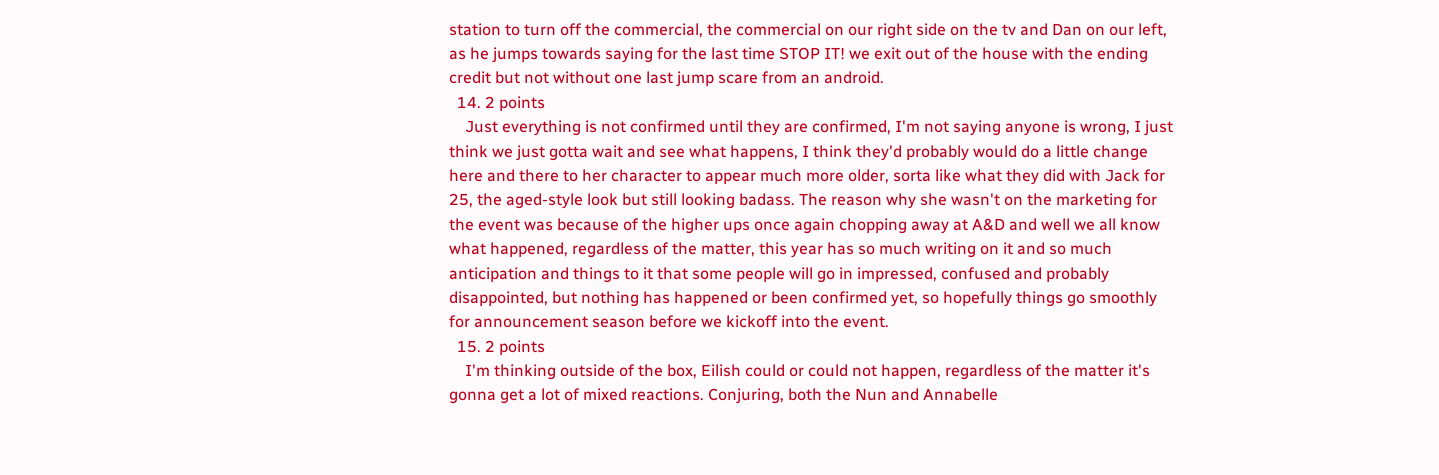station to turn off the commercial, the commercial on our right side on the tv and Dan on our left, as he jumps towards saying for the last time STOP IT! we exit out of the house with the ending credit but not without one last jump scare from an android.
  14. 2 points
    Just everything is not confirmed until they are confirmed, I'm not saying anyone is wrong, I just think we just gotta wait and see what happens, I think they'd probably would do a little change here and there to her character to appear much more older, sorta like what they did with Jack for 25, the aged-style look but still looking badass. The reason why she wasn't on the marketing for the event was because of the higher ups once again chopping away at A&D and well we all know what happened, regardless of the matter, this year has so much writing on it and so much anticipation and things to it that some people will go in impressed, confused and probably disappointed, but nothing has happened or been confirmed yet, so hopefully things go smoothly for announcement season before we kickoff into the event.
  15. 2 points
    I'm thinking outside of the box, Eilish could or could not happen, regardless of the matter it's gonna get a lot of mixed reactions. Conjuring, both the Nun and Annabelle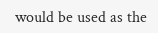would be used as the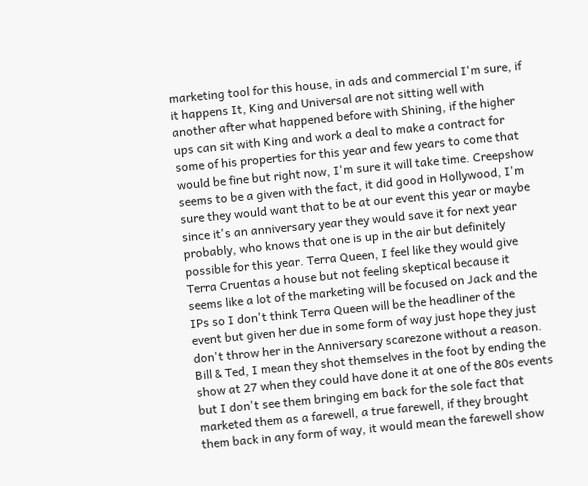marketing tool for this house, in ads and commercial I'm sure, if it happens It, King and Universal are not sitting well with another after what happened before with Shining, if the higher ups can sit with King and work a deal to make a contract for some of his properties for this year and few years to come that would be fine but right now, I'm sure it will take time. Creepshow seems to be a given with the fact, it did good in Hollywood, I'm sure they would want that to be at our event this year or maybe since it's an anniversary year they would save it for next year probably, who knows that one is up in the air but definitely possible for this year. Terra Queen, I feel like they would give Terra Cruentas a house but not feeling skeptical because it seems like a lot of the marketing will be focused on Jack and the IPs so I don't think Terra Queen will be the headliner of the event but given her due in some form of way just hope they just don't throw her in the Anniversary scarezone without a reason. Bill & Ted, I mean they shot themselves in the foot by ending the show at 27 when they could have done it at one of the 80s events but I don't see them bringing em back for the sole fact that marketed them as a farewell, a true farewell, if they brought them back in any form of way, it would mean the farewell show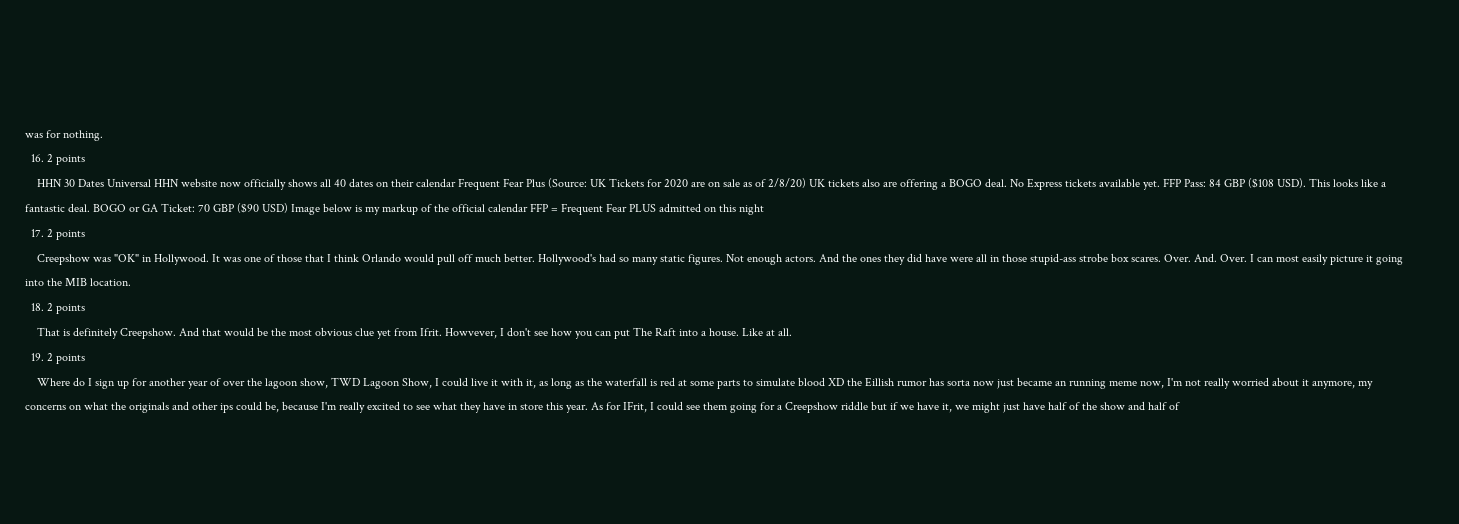was for nothing.
  16. 2 points
    HHN 30 Dates Universal HHN website now officially shows all 40 dates on their calendar Frequent Fear Plus (Source: UK Tickets for 2020 are on sale as of 2/8/20) UK tickets also are offering a BOGO deal. No Express tickets available yet. FFP Pass: 84 GBP ($108 USD). This looks like a fantastic deal. BOGO or GA Ticket: 70 GBP ($90 USD) Image below is my markup of the official calendar FFP = Frequent Fear PLUS admitted on this night
  17. 2 points
    Creepshow was "OK" in Hollywood. It was one of those that I think Orlando would pull off much better. Hollywood's had so many static figures. Not enough actors. And the ones they did have were all in those stupid-ass strobe box scares. Over. And. Over. I can most easily picture it going into the MIB location.
  18. 2 points
    That is definitely Creepshow. And that would be the most obvious clue yet from Ifrit. Howvever, I don't see how you can put The Raft into a house. Like at all.
  19. 2 points
    Where do I sign up for another year of over the lagoon show, TWD Lagoon Show, I could live it with it, as long as the waterfall is red at some parts to simulate blood XD the Eillish rumor has sorta now just became an running meme now, I'm not really worried about it anymore, my concerns on what the originals and other ips could be, because I'm really excited to see what they have in store this year. As for IFrit, I could see them going for a Creepshow riddle but if we have it, we might just have half of the show and half of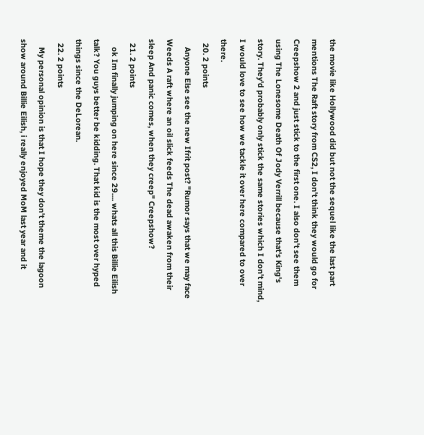the movie like Hollywood did but not the sequel like the last part mentions The Raft story from CS2, I don't think they would go for Creepshow 2 and just stick to the first one. I also don't see them using The Lonesome Death Of Jody Verrill because that's King's story. They'd probably only stick the same stories which I don't mind, I would love to see how we tackle it over here compared to over there.
  20. 2 points
    Anyone Else see the new Ifrit post? "Rumor says that we may face Weeds A raft where an oil slick feeds The dead awaken from their sleep And panic comes, when they creep" Creepshow?
  21. 2 points
    ok Im finally jumping on here since 29.... whats all this Billie Eilish talk? You guys better be kidding. That kid is the most over hyped things since the DeLorean.
  22. 2 points
    My personal opinion is that I hope they don't theme the lagoon show around Billie Eilish, i really enjoyed MoM last year and it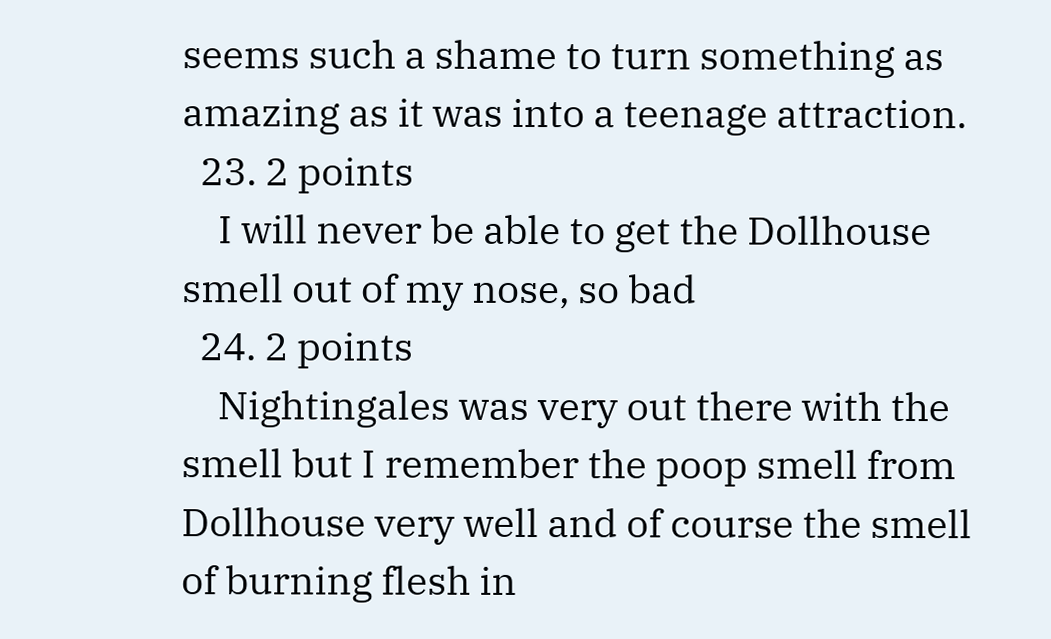seems such a shame to turn something as amazing as it was into a teenage attraction.
  23. 2 points
    I will never be able to get the Dollhouse smell out of my nose, so bad
  24. 2 points
    Nightingales was very out there with the smell but I remember the poop smell from Dollhouse very well and of course the smell of burning flesh in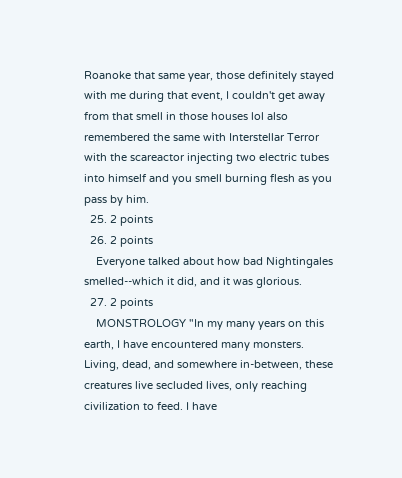Roanoke that same year, those definitely stayed with me during that event, I couldn't get away from that smell in those houses lol also remembered the same with Interstellar Terror with the scareactor injecting two electric tubes into himself and you smell burning flesh as you pass by him.
  25. 2 points
  26. 2 points
    Everyone talked about how bad Nightingales smelled--which it did, and it was glorious.
  27. 2 points
    MONSTROLOGY "In my many years on this earth, I have encountered many monsters. Living, dead, and somewhere in-between, these creatures live secluded lives, only reaching civilization to feed. I have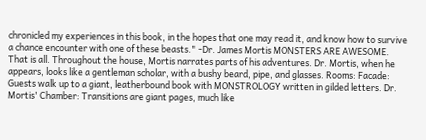chronicled my experiences in this book, in the hopes that one may read it, and know how to survive a chance encounter with one of these beasts." -Dr. James Mortis MONSTERS ARE AWESOME. That is all. Throughout the house, Mortis narrates parts of his adventures. Dr. Mortis, when he appears, looks like a gentleman scholar, with a bushy beard, pipe, and glasses. Rooms: Facade: Guests walk up to a giant, leatherbound book with MONSTROLOGY written in gilded letters. Dr. Mortis' Chamber: Transitions are giant pages, much like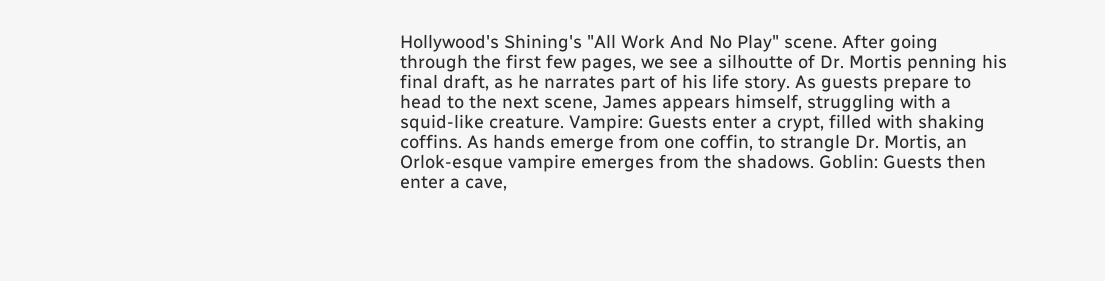Hollywood's Shining's "All Work And No Play" scene. After going through the first few pages, we see a silhoutte of Dr. Mortis penning his final draft, as he narrates part of his life story. As guests prepare to head to the next scene, James appears himself, struggling with a squid-like creature. Vampire: Guests enter a crypt, filled with shaking coffins. As hands emerge from one coffin, to strangle Dr. Mortis, an Orlok-esque vampire emerges from the shadows. Goblin: Guests then enter a cave,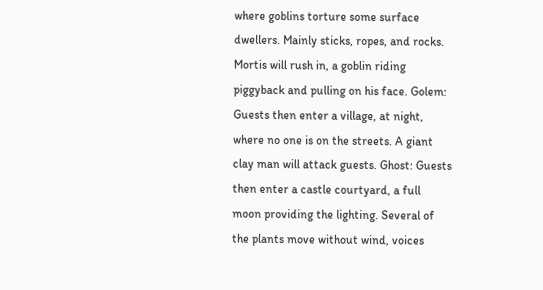where goblins torture some surface dwellers. Mainly sticks, ropes, and rocks. Mortis will rush in, a goblin riding piggyback and pulling on his face. Golem: Guests then enter a village, at night, where no one is on the streets. A giant clay man will attack guests. Ghost: Guests then enter a castle courtyard, a full moon providing the lighting. Several of the plants move without wind, voices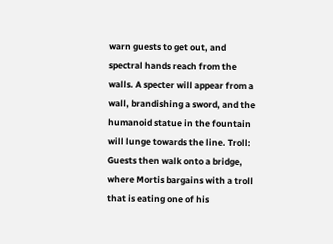warn guests to get out, and spectral hands reach from the walls. A specter will appear from a wall, brandishing a sword, and the humanoid statue in the fountain will lunge towards the line. Troll: Guests then walk onto a bridge, where Mortis bargains with a troll that is eating one of his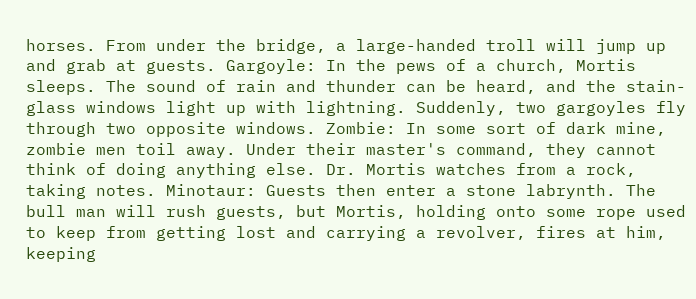horses. From under the bridge, a large-handed troll will jump up and grab at guests. Gargoyle: In the pews of a church, Mortis sleeps. The sound of rain and thunder can be heard, and the stain-glass windows light up with lightning. Suddenly, two gargoyles fly through two opposite windows. Zombie: In some sort of dark mine, zombie men toil away. Under their master's command, they cannot think of doing anything else. Dr. Mortis watches from a rock, taking notes. Minotaur: Guests then enter a stone labrynth. The bull man will rush guests, but Mortis, holding onto some rope used to keep from getting lost and carrying a revolver, fires at him, keeping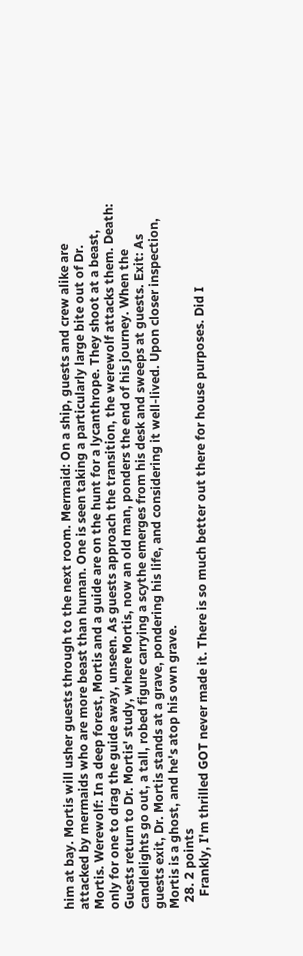him at bay. Mortis will usher guests through to the next room. Mermaid: On a ship, guests and crew alike are attacked by mermaids who are more beast than human. One is seen taking a particularly large bite out of Dr. Mortis. Werewolf: In a deep forest, Mortis and a guide are on the hunt for a lycanthrope. They shoot at a beast, only for one to drag the guide away, unseen. As guests approach the transition, the werewolf attacks them. Death: Guests return to Dr. Mortis' study, where Mortis, now an old man, ponders the end of his journey. When the candlelights go out, a tall, robed figure carrying a scythe emerges from his desk and sweeps at guests. Exit: As guests exit, Dr. Mortis stands at a grave, pondering his life, and considering it well-lived. Upon closer inspection, Mortis is a ghost, and he's atop his own grave.
  28. 2 points
    Frankly, I'm thrilled GOT never made it. There is so much better out there for house purposes. Did I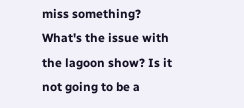miss something? What's the issue with the lagoon show? Is it not going to be a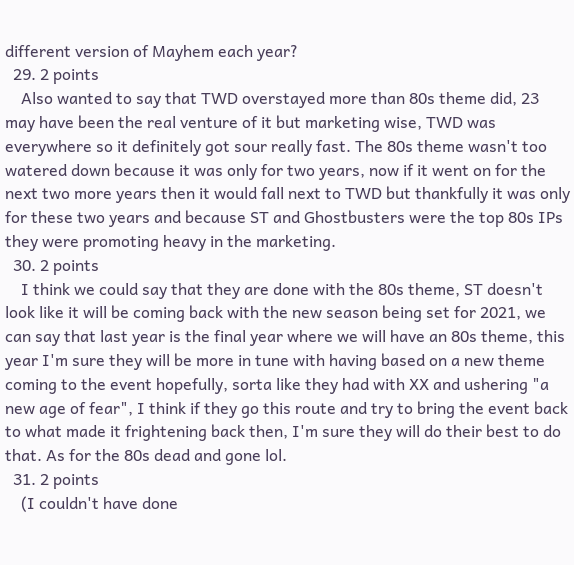different version of Mayhem each year?
  29. 2 points
    Also wanted to say that TWD overstayed more than 80s theme did, 23 may have been the real venture of it but marketing wise, TWD was everywhere so it definitely got sour really fast. The 80s theme wasn't too watered down because it was only for two years, now if it went on for the next two more years then it would fall next to TWD but thankfully it was only for these two years and because ST and Ghostbusters were the top 80s IPs they were promoting heavy in the marketing.
  30. 2 points
    I think we could say that they are done with the 80s theme, ST doesn't look like it will be coming back with the new season being set for 2021, we can say that last year is the final year where we will have an 80s theme, this year I'm sure they will be more in tune with having based on a new theme coming to the event hopefully, sorta like they had with XX and ushering "a new age of fear", I think if they go this route and try to bring the event back to what made it frightening back then, I'm sure they will do their best to do that. As for the 80s dead and gone lol.
  31. 2 points
    (I couldn't have done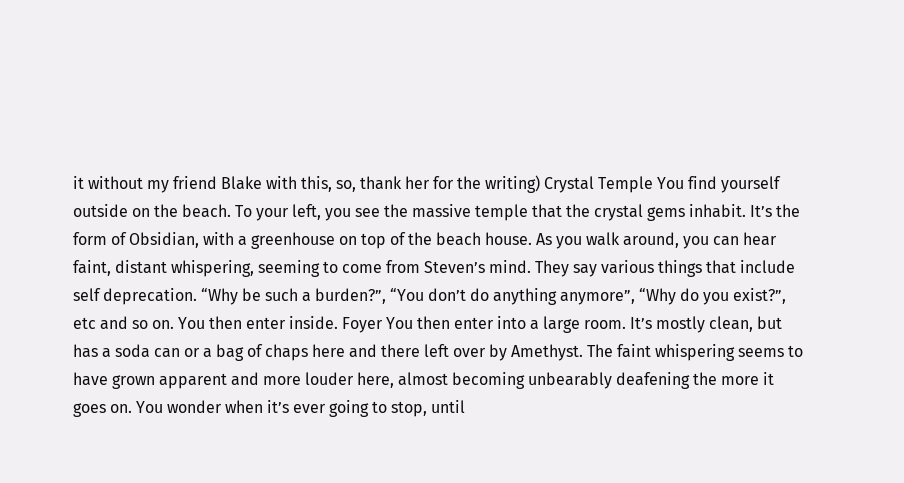it without my friend Blake with this, so, thank her for the writing) Crystal Temple You find yourself outside on the beach. To your left, you see the massive temple that the crystal gems inhabit. It’s the form of Obsidian, with a greenhouse on top of the beach house. As you walk around, you can hear faint, distant whispering, seeming to come from Steven’s mind. They say various things that include self deprecation. “Why be such a burden?”, “You don’t do anything anymore”, “Why do you exist?”, etc and so on. You then enter inside. Foyer You then enter into a large room. It’s mostly clean, but has a soda can or a bag of chaps here and there left over by Amethyst. The faint whispering seems to have grown apparent and more louder here, almost becoming unbearably deafening the more it goes on. You wonder when it’s ever going to stop, until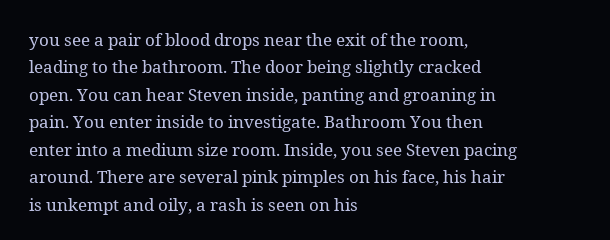you see a pair of blood drops near the exit of the room, leading to the bathroom. The door being slightly cracked open. You can hear Steven inside, panting and groaning in pain. You enter inside to investigate. Bathroom You then enter into a medium size room. Inside, you see Steven pacing around. There are several pink pimples on his face, his hair is unkempt and oily, a rash is seen on his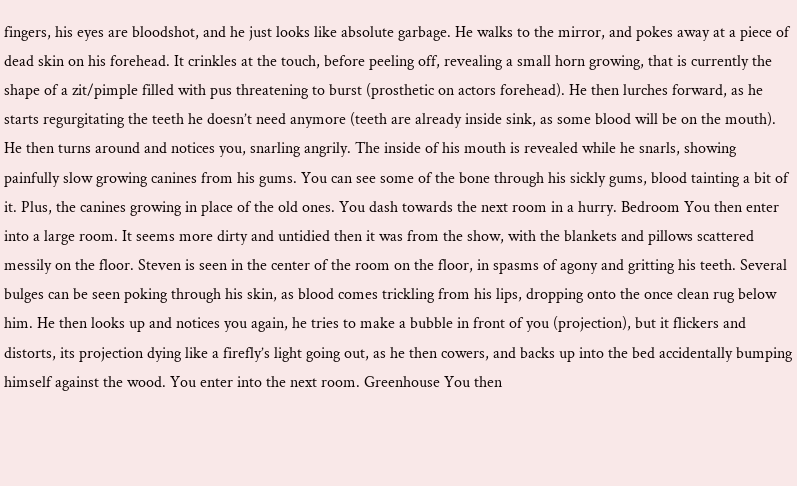fingers, his eyes are bloodshot, and he just looks like absolute garbage. He walks to the mirror, and pokes away at a piece of dead skin on his forehead. It crinkles at the touch, before peeling off, revealing a small horn growing, that is currently the shape of a zit/pimple filled with pus threatening to burst (prosthetic on actors forehead). He then lurches forward, as he starts regurgitating the teeth he doesn’t need anymore (teeth are already inside sink, as some blood will be on the mouth). He then turns around and notices you, snarling angrily. The inside of his mouth is revealed while he snarls, showing painfully slow growing canines from his gums. You can see some of the bone through his sickly gums, blood tainting a bit of it. Plus, the canines growing in place of the old ones. You dash towards the next room in a hurry. Bedroom You then enter into a large room. It seems more dirty and untidied then it was from the show, with the blankets and pillows scattered messily on the floor. Steven is seen in the center of the room on the floor, in spasms of agony and gritting his teeth. Several bulges can be seen poking through his skin, as blood comes trickling from his lips, dropping onto the once clean rug below him. He then looks up and notices you again, he tries to make a bubble in front of you (projection), but it flickers and distorts, its projection dying like a firefly’s light going out, as he then cowers, and backs up into the bed accidentally bumping himself against the wood. You enter into the next room. Greenhouse You then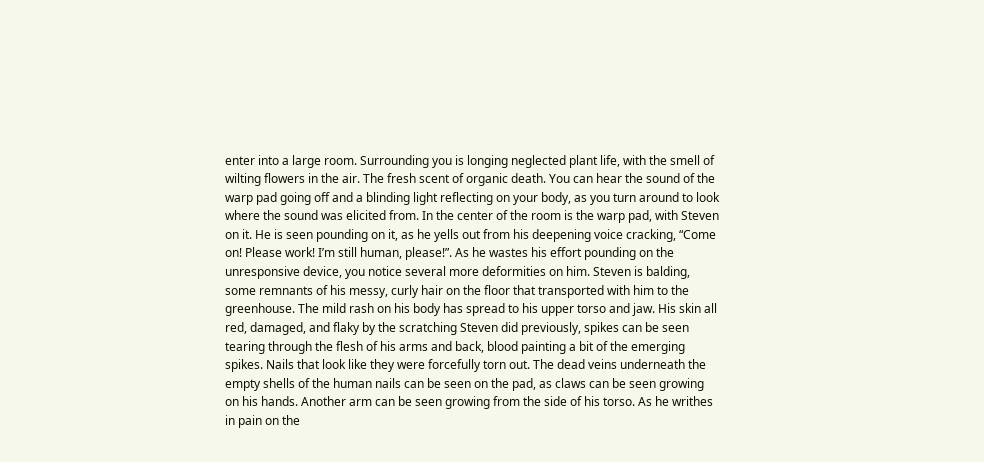enter into a large room. Surrounding you is longing neglected plant life, with the smell of wilting flowers in the air. The fresh scent of organic death. You can hear the sound of the warp pad going off and a blinding light reflecting on your body, as you turn around to look where the sound was elicited from. In the center of the room is the warp pad, with Steven on it. He is seen pounding on it, as he yells out from his deepening voice cracking, “Come on! Please work! I’m still human, please!”. As he wastes his effort pounding on the unresponsive device, you notice several more deformities on him. Steven is balding, some remnants of his messy, curly hair on the floor that transported with him to the greenhouse. The mild rash on his body has spread to his upper torso and jaw. His skin all red, damaged, and flaky by the scratching Steven did previously, spikes can be seen tearing through the flesh of his arms and back, blood painting a bit of the emerging spikes. Nails that look like they were forcefully torn out. The dead veins underneath the empty shells of the human nails can be seen on the pad, as claws can be seen growing on his hands. Another arm can be seen growing from the side of his torso. As he writhes in pain on the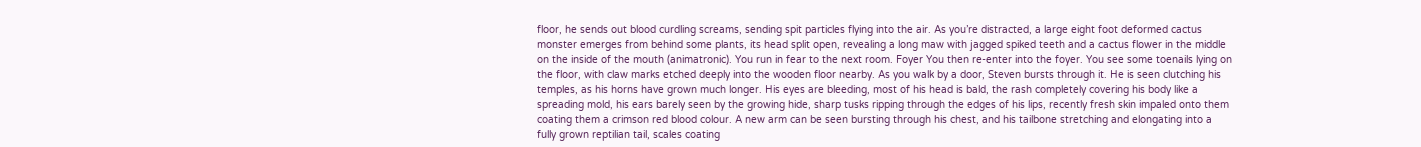floor, he sends out blood curdling screams, sending spit particles flying into the air. As you’re distracted, a large eight foot deformed cactus monster emerges from behind some plants, its head split open, revealing a long maw with jagged spiked teeth and a cactus flower in the middle on the inside of the mouth (animatronic). You run in fear to the next room. Foyer You then re-enter into the foyer. You see some toenails lying on the floor, with claw marks etched deeply into the wooden floor nearby. As you walk by a door, Steven bursts through it. He is seen clutching his temples, as his horns have grown much longer. His eyes are bleeding, most of his head is bald, the rash completely covering his body like a spreading mold, his ears barely seen by the growing hide, sharp tusks ripping through the edges of his lips, recently fresh skin impaled onto them coating them a crimson red blood colour. A new arm can be seen bursting through his chest, and his tailbone stretching and elongating into a fully grown reptilian tail, scales coating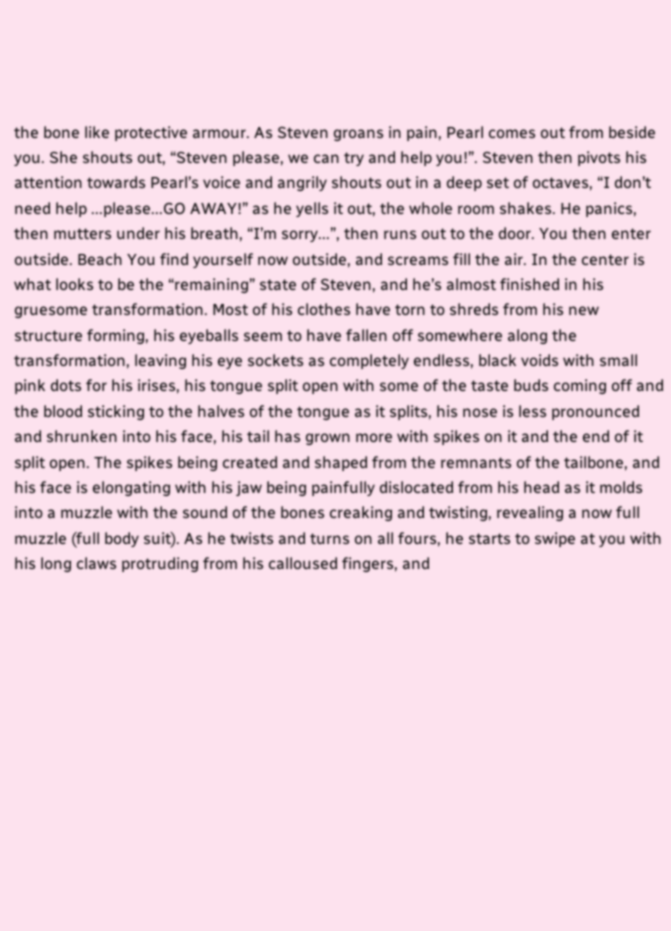the bone like protective armour. As Steven groans in pain, Pearl comes out from beside you. She shouts out, “Steven please, we can try and help you!”. Steven then pivots his attention towards Pearl’s voice and angrily shouts out in a deep set of octaves, “I don’t need help ...please...GO AWAY!” as he yells it out, the whole room shakes. He panics, then mutters under his breath, “I’m sorry...”, then runs out to the door. You then enter outside. Beach You find yourself now outside, and screams fill the air. In the center is what looks to be the “remaining” state of Steven, and he’s almost finished in his gruesome transformation. Most of his clothes have torn to shreds from his new structure forming, his eyeballs seem to have fallen off somewhere along the transformation, leaving his eye sockets as completely endless, black voids with small pink dots for his irises, his tongue split open with some of the taste buds coming off and the blood sticking to the halves of the tongue as it splits, his nose is less pronounced and shrunken into his face, his tail has grown more with spikes on it and the end of it split open. The spikes being created and shaped from the remnants of the tailbone, and his face is elongating with his jaw being painfully dislocated from his head as it molds into a muzzle with the sound of the bones creaking and twisting, revealing a now full muzzle (full body suit). As he twists and turns on all fours, he starts to swipe at you with his long claws protruding from his calloused fingers, and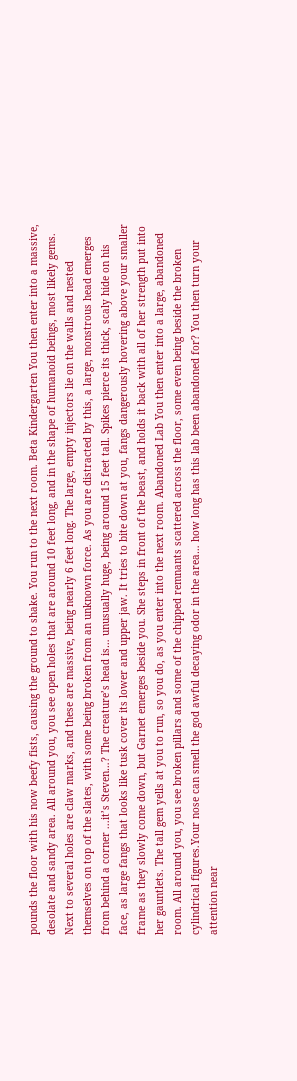pounds the floor with his now beefy fists, causing the ground to shake. You run to the next room. Beta Kindergarten You then enter into a massive, desolate and sandy area. All around you, you see open holes that are around 10 feet long, and in the shape of humanoid beings, most likely gems. Next to several holes are claw marks, and these are massive, being nearly 6 feet long. The large, empty injectors lie on the walls and nested themselves on top of the slates, with some being broken from an unknown force. As you are distracted by this, a large, monstrous head emerges from behind a corner ...it’s Steven…? The creature’s head is… unusually huge, being around 15 feet tall. Spikes pierce its thick, scaly hide on his face, as large fangs that looks like tusk cover its lower and upper jaw. It tries to bite down at you, fangs dangerously hovering above your smaller frame as they slowly come down, but Garnet emerges beside you. She steps in front of the beast, and holds it back with all of her strength put into her gauntlets. The tall gem yells at you to run, so you do, as you enter into the next room. Abandoned Lab You then enter into a large, abandoned room. All around you, you see broken pillars and some of the chipped remnants scattered across the floor, some even being beside the broken cylindrical figures.Your nose can smell the god awful decaying odor in the area… how long has this lab been abandoned for? You then turn your attention near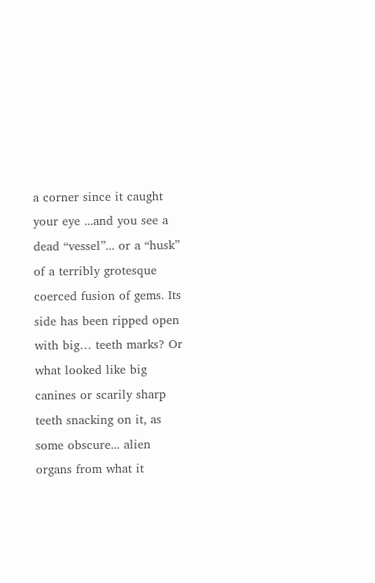a corner since it caught your eye ...and you see a dead “vessel”... or a “husk” of a terribly grotesque coerced fusion of gems. Its side has been ripped open with big… teeth marks? Or what looked like big canines or scarily sharp teeth snacking on it, as some obscure... alien organs from what it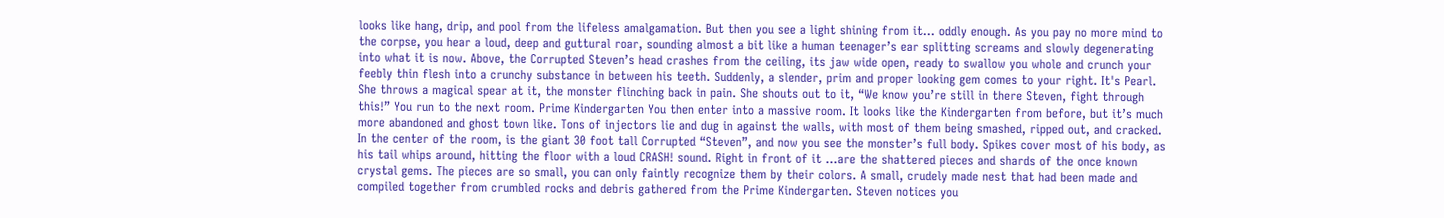looks like hang, drip, and pool from the lifeless amalgamation. But then you see a light shining from it... oddly enough. As you pay no more mind to the corpse, you hear a loud, deep and guttural roar, sounding almost a bit like a human teenager’s ear splitting screams and slowly degenerating into what it is now. Above, the Corrupted Steven’s head crashes from the ceiling, its jaw wide open, ready to swallow you whole and crunch your feebly thin flesh into a crunchy substance in between his teeth. Suddenly, a slender, prim and proper looking gem comes to your right. It's Pearl. She throws a magical spear at it, the monster flinching back in pain. She shouts out to it, “We know you’re still in there Steven, fight through this!” You run to the next room. Prime Kindergarten You then enter into a massive room. It looks like the Kindergarten from before, but it’s much more abandoned and ghost town like. Tons of injectors lie and dug in against the walls, with most of them being smashed, ripped out, and cracked. In the center of the room, is the giant 30 foot tall Corrupted “Steven”, and now you see the monster’s full body. Spikes cover most of his body, as his tail whips around, hitting the floor with a loud CRASH! sound. Right in front of it ...are the shattered pieces and shards of the once known crystal gems. The pieces are so small, you can only faintly recognize them by their colors. A small, crudely made nest that had been made and compiled together from crumbled rocks and debris gathered from the Prime Kindergarten. Steven notices you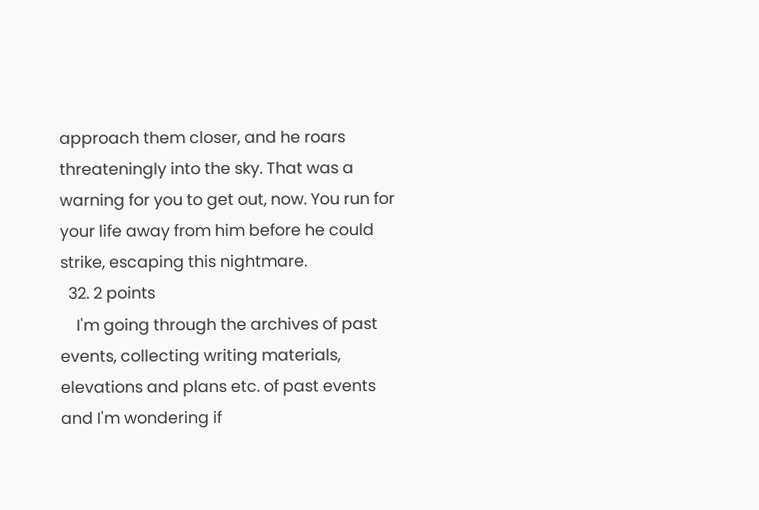approach them closer, and he roars threateningly into the sky. That was a warning for you to get out, now. You run for your life away from him before he could strike, escaping this nightmare.
  32. 2 points
    I'm going through the archives of past events, collecting writing materials, elevations and plans etc. of past events and I'm wondering if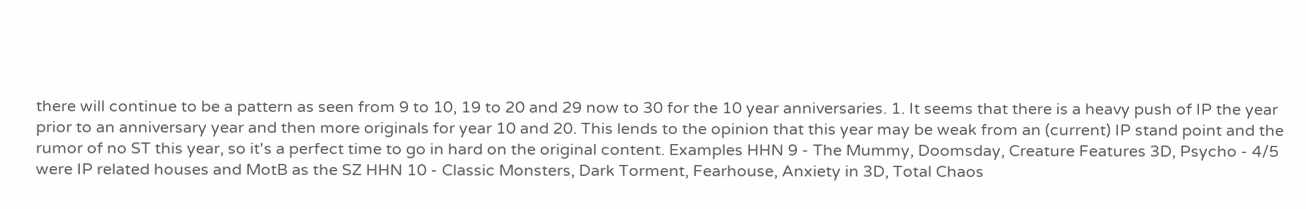there will continue to be a pattern as seen from 9 to 10, 19 to 20 and 29 now to 30 for the 10 year anniversaries. 1. It seems that there is a heavy push of IP the year prior to an anniversary year and then more originals for year 10 and 20. This lends to the opinion that this year may be weak from an (current) IP stand point and the rumor of no ST this year, so it's a perfect time to go in hard on the original content. Examples HHN 9 - The Mummy, Doomsday, Creature Features 3D, Psycho - 4/5 were IP related houses and MotB as the SZ HHN 10 - Classic Monsters, Dark Torment, Fearhouse, Anxiety in 3D, Total Chaos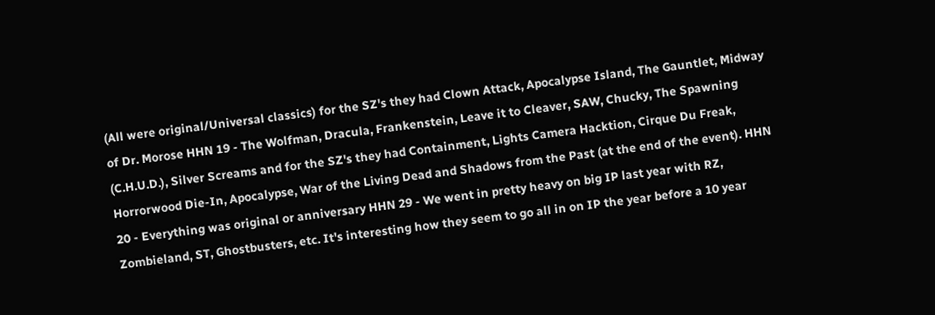(All were original/Universal classics) for the SZ's they had Clown Attack, Apocalypse Island, The Gauntlet, Midway of Dr. Morose HHN 19 - The Wolfman, Dracula, Frankenstein, Leave it to Cleaver, SAW, Chucky, The Spawning (C.H.U.D.), Silver Screams and for the SZ's they had Containment, Lights Camera Hacktion, Cirque Du Freak, Horrorwood Die-In, Apocalypse, War of the Living Dead and Shadows from the Past (at the end of the event). HHN 20 - Everything was original or anniversary HHN 29 - We went in pretty heavy on big IP last year with RZ, Zombieland, ST, Ghostbusters, etc. It's interesting how they seem to go all in on IP the year before a 10 year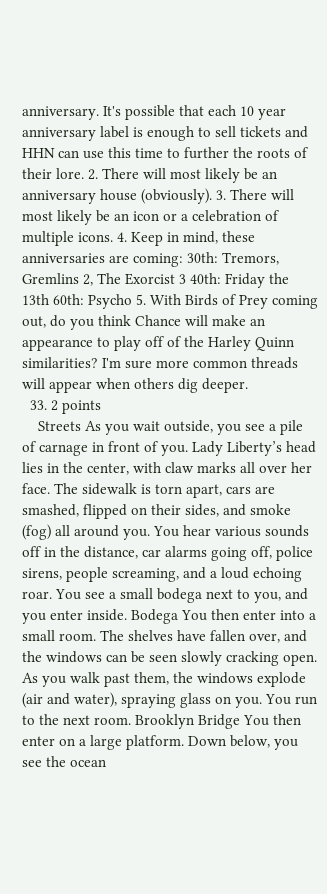anniversary. It's possible that each 10 year anniversary label is enough to sell tickets and HHN can use this time to further the roots of their lore. 2. There will most likely be an anniversary house (obviously). 3. There will most likely be an icon or a celebration of multiple icons. 4. Keep in mind, these anniversaries are coming: 30th: Tremors, Gremlins 2, The Exorcist 3 40th: Friday the 13th 60th: Psycho 5. With Birds of Prey coming out, do you think Chance will make an appearance to play off of the Harley Quinn similarities? I'm sure more common threads will appear when others dig deeper.
  33. 2 points
    Streets As you wait outside, you see a pile of carnage in front of you. Lady Liberty’s head lies in the center, with claw marks all over her face. The sidewalk is torn apart, cars are smashed, flipped on their sides, and smoke (fog) all around you. You hear various sounds off in the distance, car alarms going off, police sirens, people screaming, and a loud echoing roar. You see a small bodega next to you, and you enter inside. Bodega You then enter into a small room. The shelves have fallen over, and the windows can be seen slowly cracking open. As you walk past them, the windows explode (air and water), spraying glass on you. You run to the next room. Brooklyn Bridge You then enter on a large platform. Down below, you see the ocean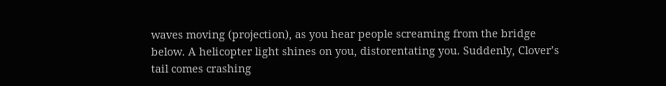waves moving (projection), as you hear people screaming from the bridge below. A helicopter light shines on you, distorentating you. Suddenly, Clover’s tail comes crashing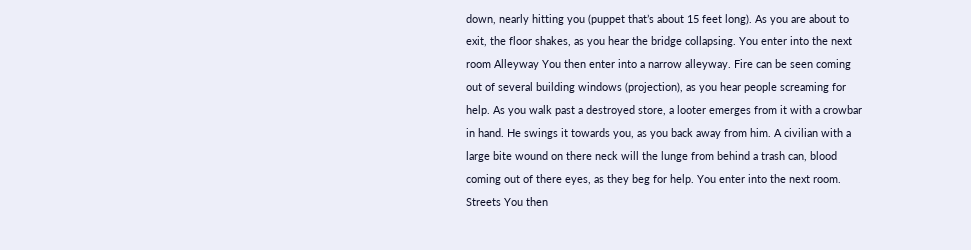down, nearly hitting you (puppet that’s about 15 feet long). As you are about to exit, the floor shakes, as you hear the bridge collapsing. You enter into the next room Alleyway You then enter into a narrow alleyway. Fire can be seen coming out of several building windows (projection), as you hear people screaming for help. As you walk past a destroyed store, a looter emerges from it with a crowbar in hand. He swings it towards you, as you back away from him. A civilian with a large bite wound on there neck will the lunge from behind a trash can, blood coming out of there eyes, as they beg for help. You enter into the next room. Streets You then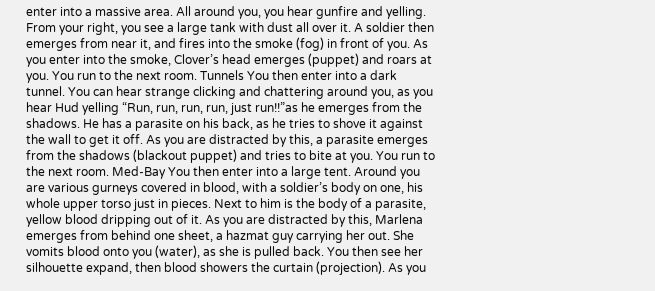enter into a massive area. All around you, you hear gunfire and yelling. From your right, you see a large tank with dust all over it. A soldier then emerges from near it, and fires into the smoke (fog) in front of you. As you enter into the smoke, Clover’s head emerges (puppet) and roars at you. You run to the next room. Tunnels You then enter into a dark tunnel. You can hear strange clicking and chattering around you, as you hear Hud yelling “Run, run, run, run, just run!!”as he emerges from the shadows. He has a parasite on his back, as he tries to shove it against the wall to get it off. As you are distracted by this, a parasite emerges from the shadows (blackout puppet) and tries to bite at you. You run to the next room. Med-Bay You then enter into a large tent. Around you are various gurneys covered in blood, with a soldier’s body on one, his whole upper torso just in pieces. Next to him is the body of a parasite, yellow blood dripping out of it. As you are distracted by this, Marlena emerges from behind one sheet, a hazmat guy carrying her out. She vomits blood onto you (water), as she is pulled back. You then see her silhouette expand, then blood showers the curtain (projection). As you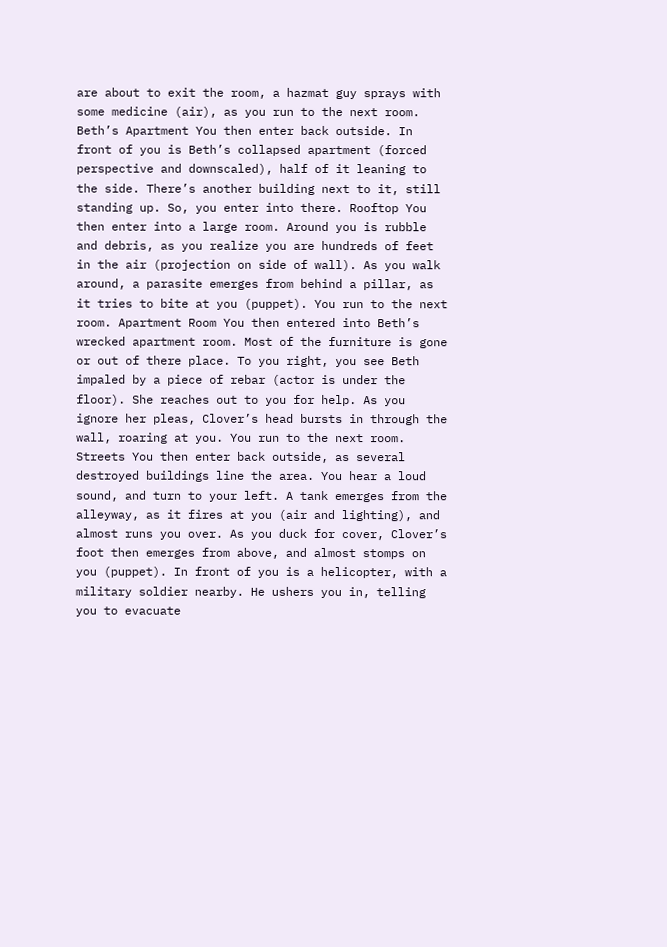are about to exit the room, a hazmat guy sprays with some medicine (air), as you run to the next room. Beth’s Apartment You then enter back outside. In front of you is Beth’s collapsed apartment (forced perspective and downscaled), half of it leaning to the side. There’s another building next to it, still standing up. So, you enter into there. Rooftop You then enter into a large room. Around you is rubble and debris, as you realize you are hundreds of feet in the air (projection on side of wall). As you walk around, a parasite emerges from behind a pillar, as it tries to bite at you (puppet). You run to the next room. Apartment Room You then entered into Beth’s wrecked apartment room. Most of the furniture is gone or out of there place. To you right, you see Beth impaled by a piece of rebar (actor is under the floor). She reaches out to you for help. As you ignore her pleas, Clover’s head bursts in through the wall, roaring at you. You run to the next room. Streets You then enter back outside, as several destroyed buildings line the area. You hear a loud sound, and turn to your left. A tank emerges from the alleyway, as it fires at you (air and lighting), and almost runs you over. As you duck for cover, Clover’s foot then emerges from above, and almost stomps on you (puppet). In front of you is a helicopter, with a military soldier nearby. He ushers you in, telling you to evacuate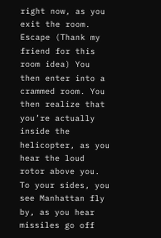right now, as you exit the room. Escape (Thank my friend for this room idea) You then enter into a crammed room. You then realize that you’re actually inside the helicopter, as you hear the loud rotor above you. To your sides, you see Manhattan fly by, as you hear missiles go off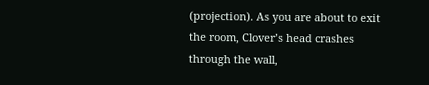(projection). As you are about to exit the room, Clover’s head crashes through the wall,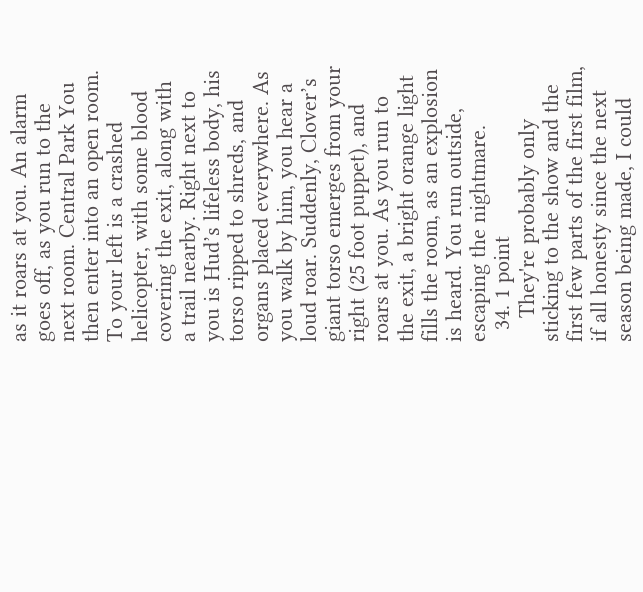as it roars at you. An alarm goes off, as you run to the next room. Central Park You then enter into an open room. To your left is a crashed helicopter, with some blood covering the exit, along with a trail nearby. Right next to you is Hud’s lifeless body, his torso ripped to shreds, and organs placed everywhere. As you walk by him, you hear a loud roar. Suddenly, Clover’s giant torso emerges from your right (25 foot puppet), and roars at you. As you run to the exit, a bright orange light fills the room, as an explosion is heard. You run outside, escaping the nightmare.
  34. 1 point
    They're probably only sticking to the show and the first few parts of the first film, if all honesty since the next season being made, I could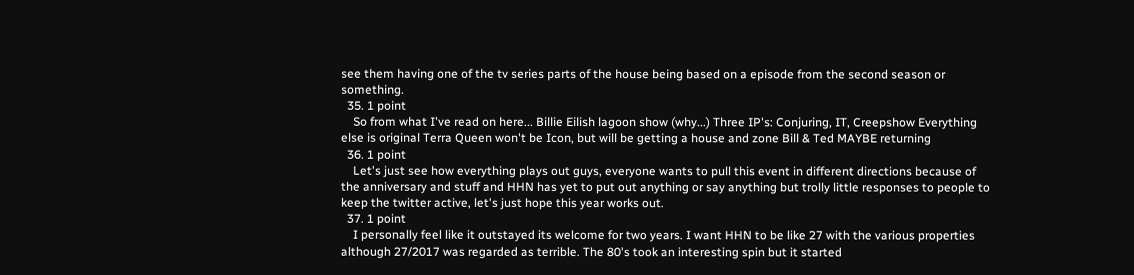see them having one of the tv series parts of the house being based on a episode from the second season or something.
  35. 1 point
    So from what I've read on here... Billie Eilish lagoon show (why...) Three IP's: Conjuring, IT, Creepshow Everything else is original Terra Queen won't be Icon, but will be getting a house and zone Bill & Ted MAYBE returning
  36. 1 point
    Let's just see how everything plays out guys, everyone wants to pull this event in different directions because of the anniversary and stuff and HHN has yet to put out anything or say anything but trolly little responses to people to keep the twitter active, let's just hope this year works out.
  37. 1 point
    I personally feel like it outstayed its welcome for two years. I want HHN to be like 27 with the various properties although 27/2017 was regarded as terrible. The 80's took an interesting spin but it started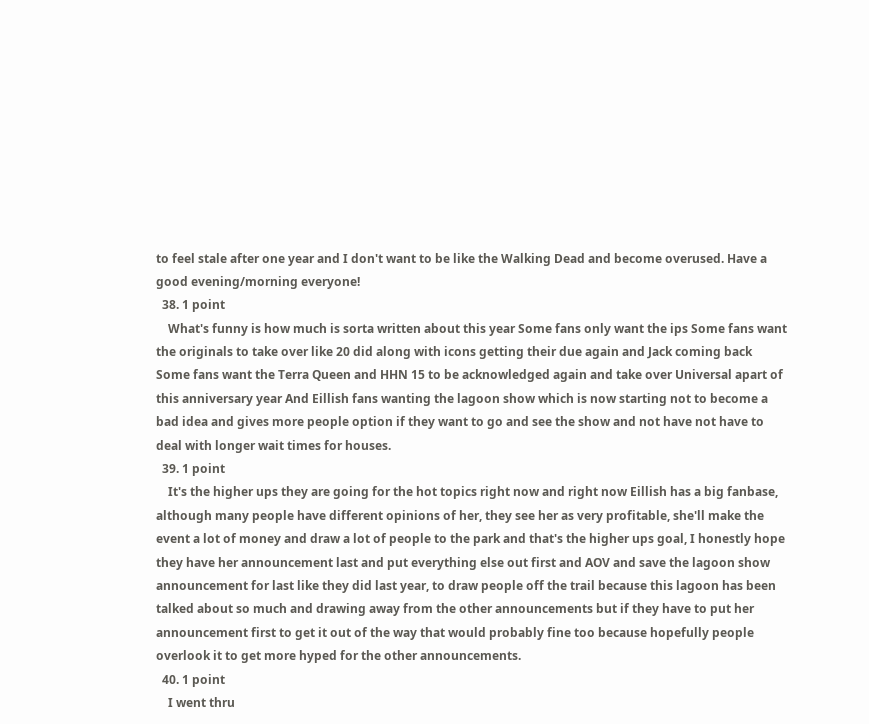to feel stale after one year and I don't want to be like the Walking Dead and become overused. Have a good evening/morning everyone!
  38. 1 point
    What's funny is how much is sorta written about this year Some fans only want the ips Some fans want the originals to take over like 20 did along with icons getting their due again and Jack coming back Some fans want the Terra Queen and HHN 15 to be acknowledged again and take over Universal apart of this anniversary year And Eillish fans wanting the lagoon show which is now starting not to become a bad idea and gives more people option if they want to go and see the show and not have not have to deal with longer wait times for houses.
  39. 1 point
    It's the higher ups they are going for the hot topics right now and right now Eillish has a big fanbase, although many people have different opinions of her, they see her as very profitable, she'll make the event a lot of money and draw a lot of people to the park and that's the higher ups goal, I honestly hope they have her announcement last and put everything else out first and AOV and save the lagoon show announcement for last like they did last year, to draw people off the trail because this lagoon has been talked about so much and drawing away from the other announcements but if they have to put her announcement first to get it out of the way that would probably fine too because hopefully people overlook it to get more hyped for the other announcements.
  40. 1 point
    I went thru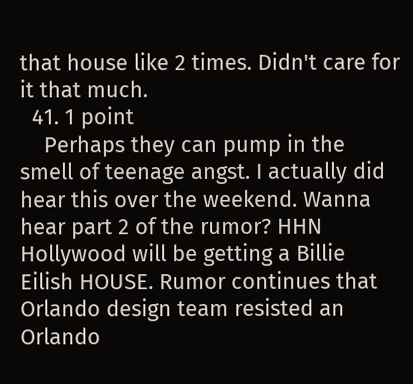that house like 2 times. Didn't care for it that much.
  41. 1 point
    Perhaps they can pump in the smell of teenage angst. I actually did hear this over the weekend. Wanna hear part 2 of the rumor? HHN Hollywood will be getting a Billie Eilish HOUSE. Rumor continues that Orlando design team resisted an Orlando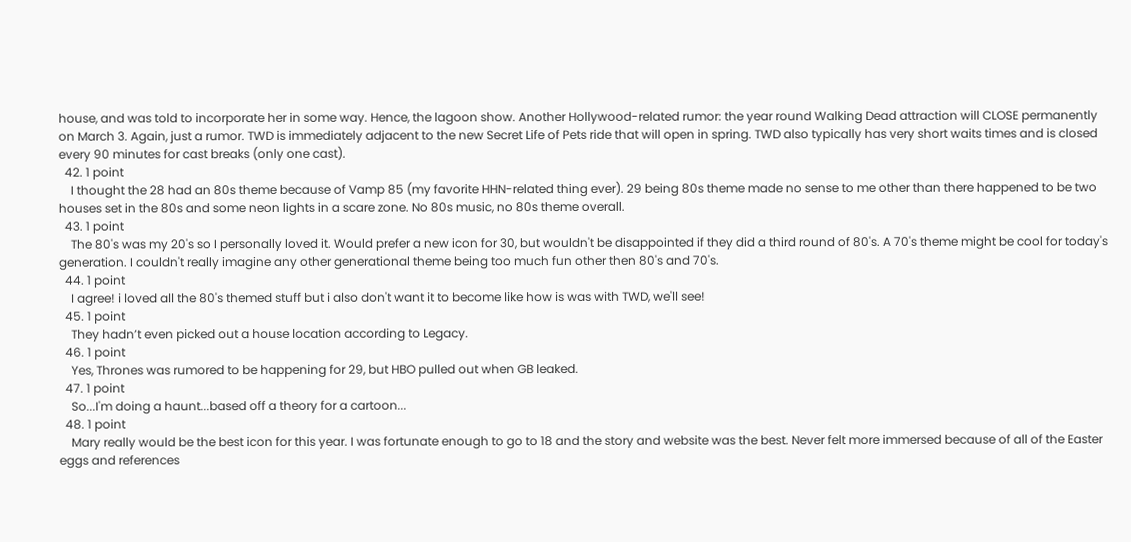house, and was told to incorporate her in some way. Hence, the lagoon show. Another Hollywood-related rumor: the year round Walking Dead attraction will CLOSE permanently on March 3. Again, just a rumor. TWD is immediately adjacent to the new Secret Life of Pets ride that will open in spring. TWD also typically has very short waits times and is closed every 90 minutes for cast breaks (only one cast).
  42. 1 point
    I thought the 28 had an 80s theme because of Vamp 85 (my favorite HHN-related thing ever). 29 being 80s theme made no sense to me other than there happened to be two houses set in the 80s and some neon lights in a scare zone. No 80s music, no 80s theme overall.
  43. 1 point
    The 80's was my 20's so I personally loved it. Would prefer a new icon for 30, but wouldn't be disappointed if they did a third round of 80's. A 70's theme might be cool for today's generation. I couldn't really imagine any other generational theme being too much fun other then 80's and 70's.
  44. 1 point
    I agree! i loved all the 80's themed stuff but i also don't want it to become like how is was with TWD, we'll see!
  45. 1 point
    They hadn’t even picked out a house location according to Legacy.
  46. 1 point
    Yes, Thrones was rumored to be happening for 29, but HBO pulled out when GB leaked.
  47. 1 point
    So...I'm doing a haunt...based off a theory for a cartoon...
  48. 1 point
    Mary really would be the best icon for this year. I was fortunate enough to go to 18 and the story and website was the best. Never felt more immersed because of all of the Easter eggs and references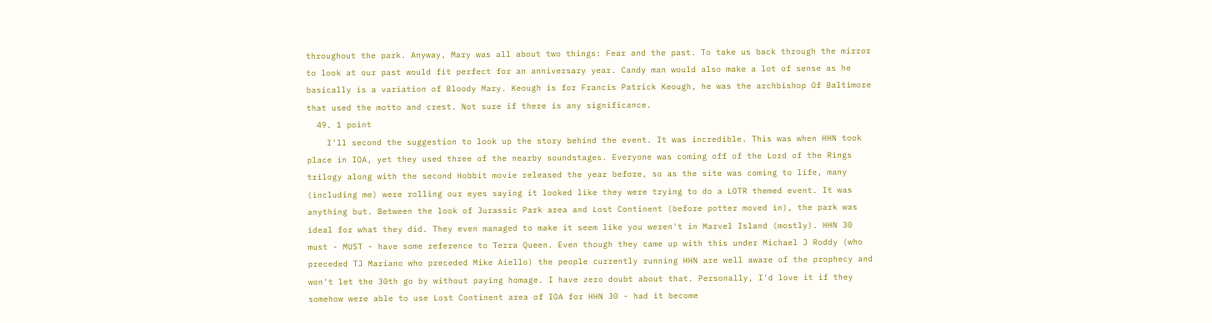throughout the park. Anyway, Mary was all about two things: Fear and the past. To take us back through the mirror to look at our past would fit perfect for an anniversary year. Candy man would also make a lot of sense as he basically is a variation of Bloody Mary. Keough is for Francis Patrick Keough, he was the archbishop Of Baltimore that used the motto and crest. Not sure if there is any significance.
  49. 1 point
    I'll second the suggestion to look up the story behind the event. It was incredible. This was when HHN took place in IOA, yet they used three of the nearby soundstages. Everyone was coming off of the Lord of the Rings trilogy along with the second Hobbit movie released the year before, so as the site was coming to life, many (including me) were rolling our eyes saying it looked like they were trying to do a LOTR themed event. It was anything but. Between the look of Jurassic Park area and Lost Continent (before potter moved in), the park was ideal for what they did. They even managed to make it seem like you weren't in Marvel Island (mostly). HHN 30 must - MUST - have some reference to Terra Queen. Even though they came up with this under Michael J Roddy (who preceded TJ Mariano who preceded Mike Aiello) the people currently running HHN are well aware of the prophecy and won't let the 30th go by without paying homage. I have zero doubt about that. Personally, I'd love it if they somehow were able to use Lost Continent area of IOA for HHN 30 - had it become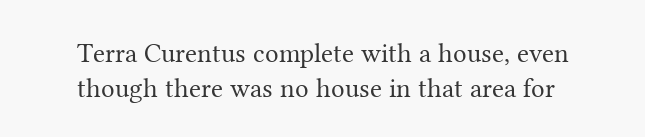Terra Curentus complete with a house, even though there was no house in that area for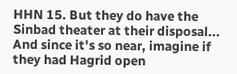HHN 15. But they do have the Sinbad theater at their disposal... And since it's so near, imagine if they had Hagrid open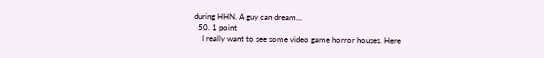during HHN. A guy can dream...
  50. 1 point
    I really want to see some video game horror houses. Here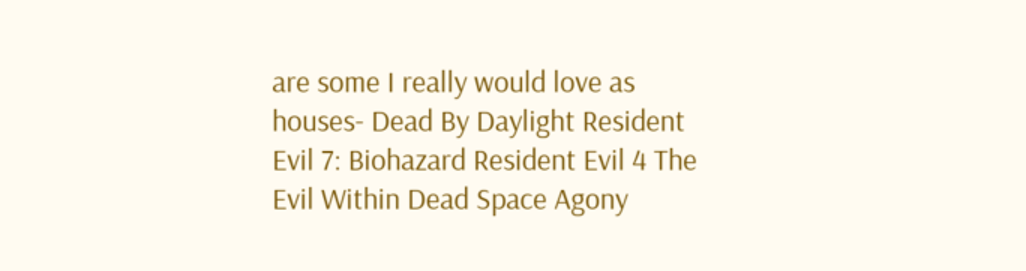are some I really would love as houses- Dead By Daylight Resident Evil 7: Biohazard Resident Evil 4 The Evil Within Dead Space Agony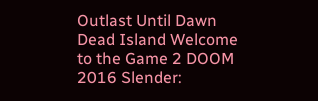Outlast Until Dawn Dead Island Welcome to the Game 2 DOOM 2016 Slender: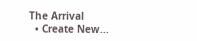The Arrival
  • Create New...